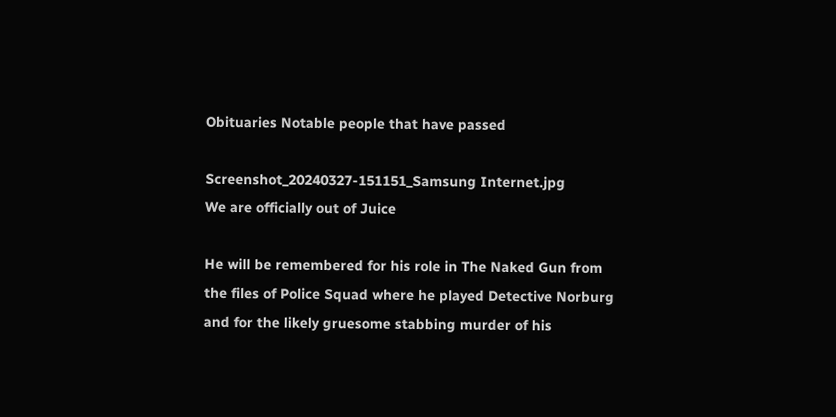Obituaries Notable people that have passed

Screenshot_20240327-151151_Samsung Internet.jpg
We are officially out of Juice

He will be remembered for his role in The Naked Gun from the files of Police Squad where he played Detective Norburg and for the likely gruesome stabbing murder of his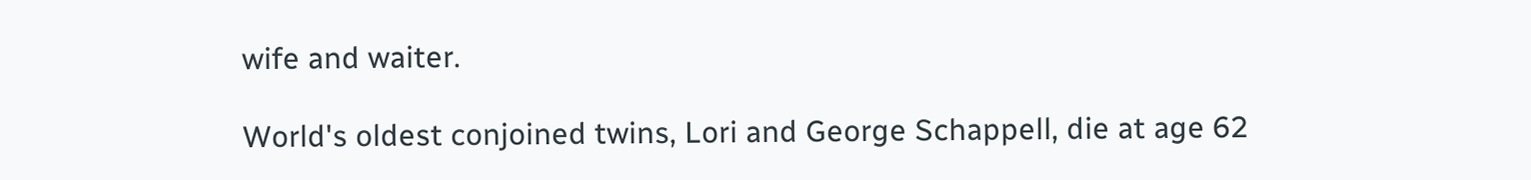wife and waiter.

World's oldest conjoined twins, Lori and George Schappell, die at age 62